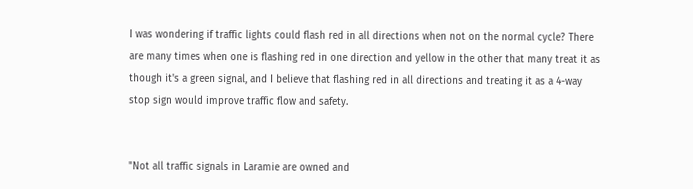I was wondering if traffic lights could flash red in all directions when not on the normal cycle? There are many times when one is flashing red in one direction and yellow in the other that many treat it as though it's a green signal, and I believe that flashing red in all directions and treating it as a 4-way stop sign would improve traffic flow and safety.


"Not all traffic signals in Laramie are owned and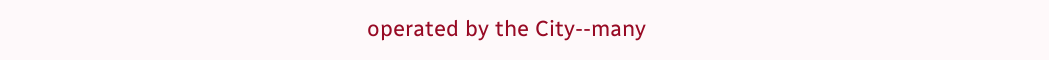operated by the City--many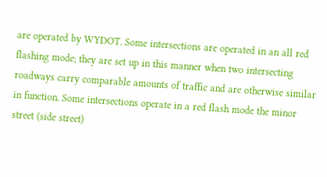are operated by WYDOT. Some intersections are operated in an all red flashing mode; they are set up in this manner when two intersecting roadways carry comparable amounts of traffic and are otherwise similar in function. Some intersections operate in a red flash mode the minor street (side street)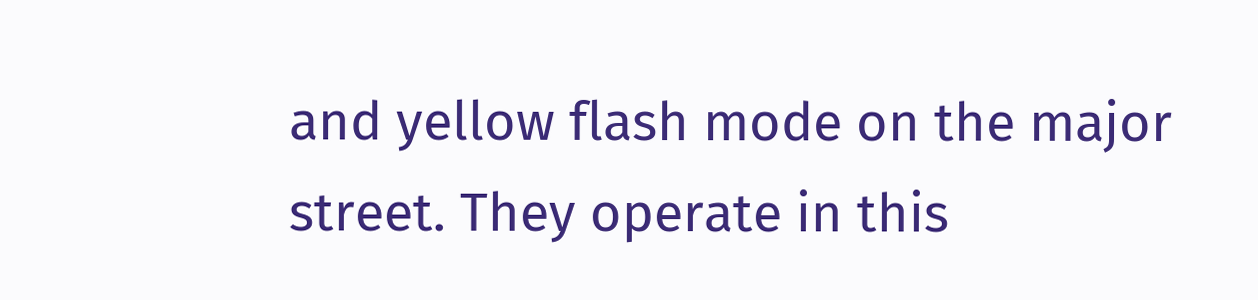and yellow flash mode on the major street. They operate in this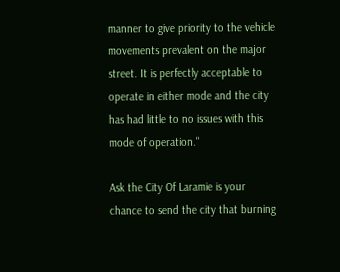manner to give priority to the vehicle movements prevalent on the major street. It is perfectly acceptable to operate in either mode and the city has had little to no issues with this mode of operation."

Ask the City Of Laramie is your chance to send the city that burning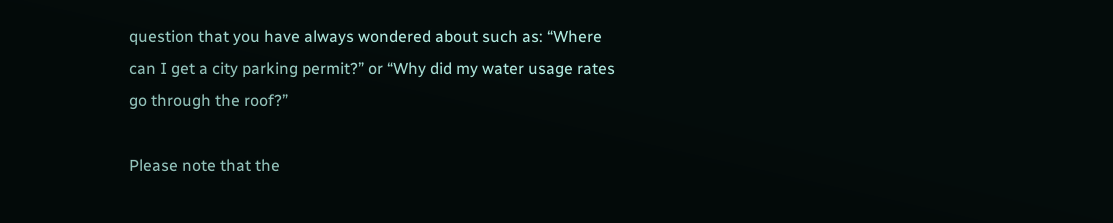question that you have always wondered about such as: “Where can I get a city parking permit?” or “Why did my water usage rates go through the roof?”

Please note that the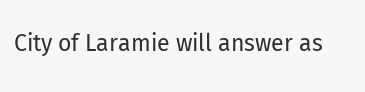City of Laramie will answer as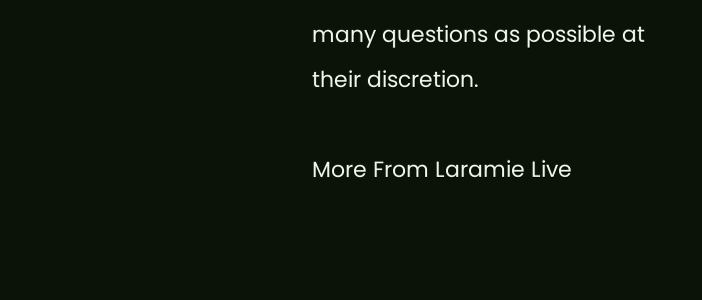many questions as possible at their discretion.

More From Laramie Live